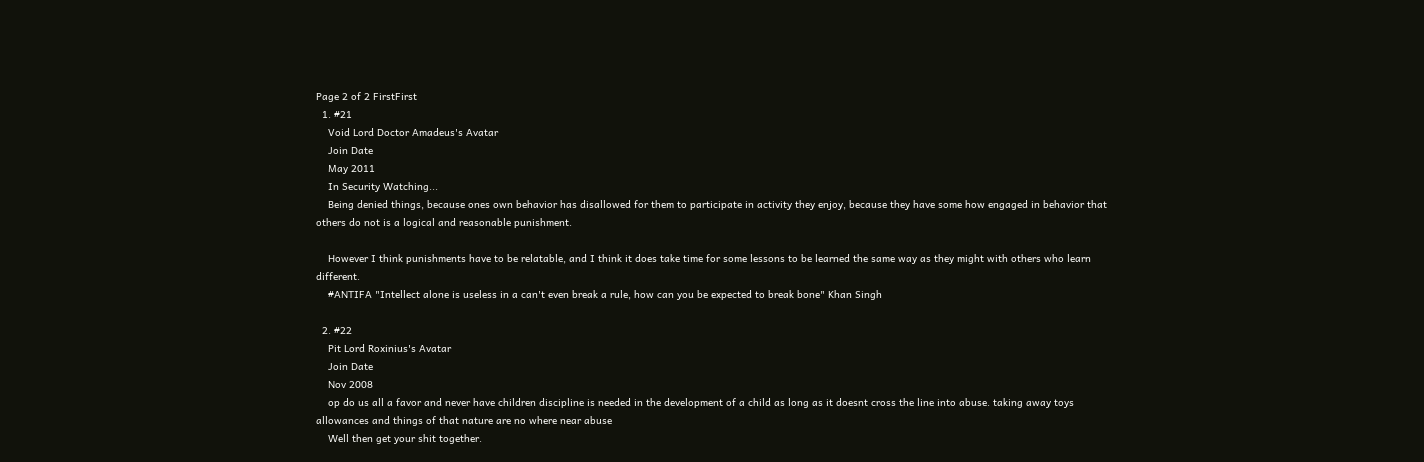Page 2 of 2 FirstFirst
  1. #21
    Void Lord Doctor Amadeus's Avatar
    Join Date
    May 2011
    In Security Watching...
    Being denied things, because ones own behavior has disallowed for them to participate in activity they enjoy, because they have some how engaged in behavior that others do not is a logical and reasonable punishment.

    However I think punishments have to be relatable, and I think it does take time for some lessons to be learned the same way as they might with others who learn different.
    #ANTIFA "Intellect alone is useless in a can't even break a rule, how can you be expected to break bone" Khan Singh

  2. #22
    Pit Lord Roxinius's Avatar
    Join Date
    Nov 2008
    op do us all a favor and never have children discipline is needed in the development of a child as long as it doesnt cross the line into abuse. taking away toys allowances and things of that nature are no where near abuse
    Well then get your shit together.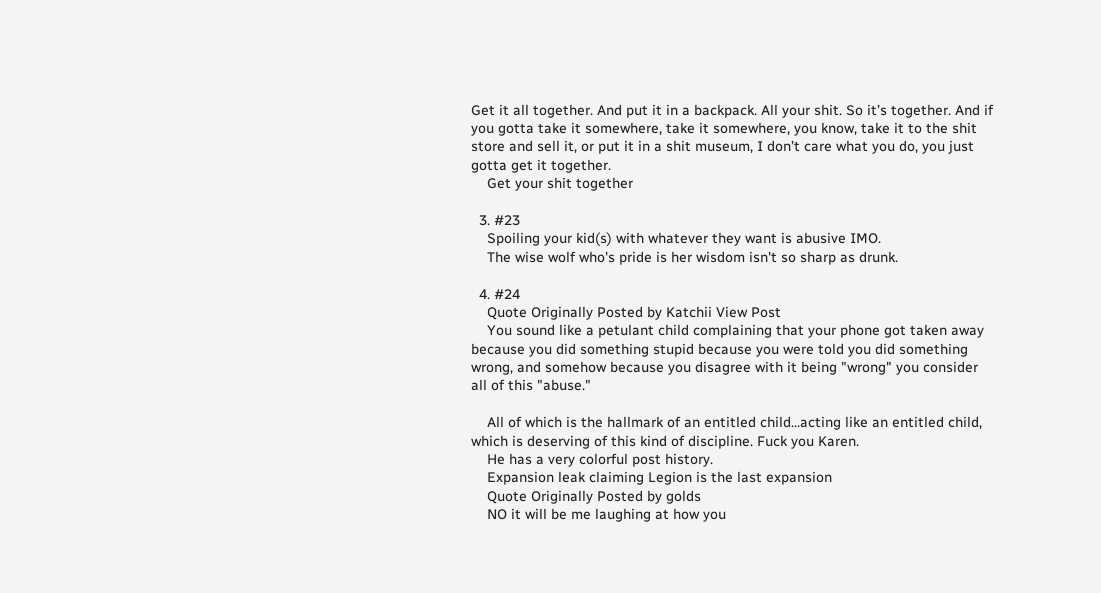Get it all together. And put it in a backpack. All your shit. So it’s together. And if you gotta take it somewhere, take it somewhere, you know, take it to the shit store and sell it, or put it in a shit museum, I don’t care what you do, you just gotta get it together.
    Get your shit together

  3. #23
    Spoiling your kid(s) with whatever they want is abusive IMO.
    The wise wolf who's pride is her wisdom isn't so sharp as drunk.

  4. #24
    Quote Originally Posted by Katchii View Post
    You sound like a petulant child complaining that your phone got taken away because you did something stupid because you were told you did something wrong, and somehow because you disagree with it being "wrong" you consider all of this "abuse."

    All of which is the hallmark of an entitled child...acting like an entitled child, which is deserving of this kind of discipline. Fuck you Karen.
    He has a very colorful post history.
    Expansion leak claiming Legion is the last expansion
    Quote Originally Posted by golds
    NO it will be me laughing at how you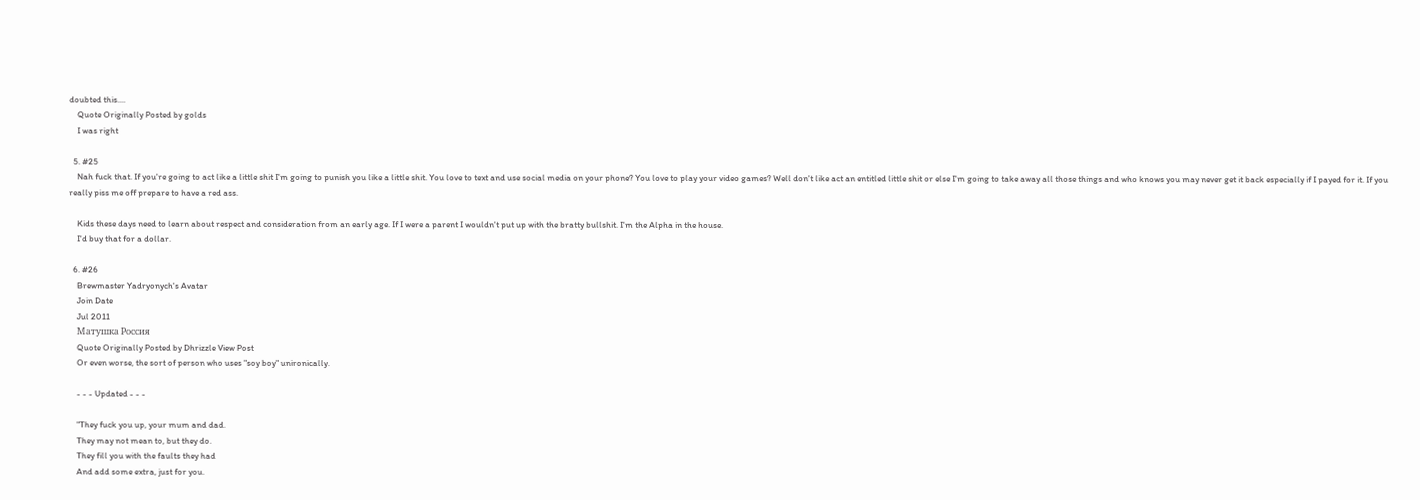doubted this....
    Quote Originally Posted by golds
    I was right

  5. #25
    Nah fuck that. If you're going to act like a little shit I'm going to punish you like a little shit. You love to text and use social media on your phone? You love to play your video games? Well don't like act an entitled little shit or else I'm going to take away all those things and who knows you may never get it back especially if I payed for it. If you really piss me off prepare to have a red ass.

    Kids these days need to learn about respect and consideration from an early age. If I were a parent I wouldn't put up with the bratty bullshit. I'm the Alpha in the house.
    I'd buy that for a dollar.

  6. #26
    Brewmaster Yadryonych's Avatar
    Join Date
    Jul 2011
    Матушка Россия
    Quote Originally Posted by Dhrizzle View Post
    Or even worse, the sort of person who uses "soy boy" unironically.

    - - - Updated - - -

    "They fuck you up, your mum and dad.
    They may not mean to, but they do.
    They fill you with the faults they had
    And add some extra, just for you.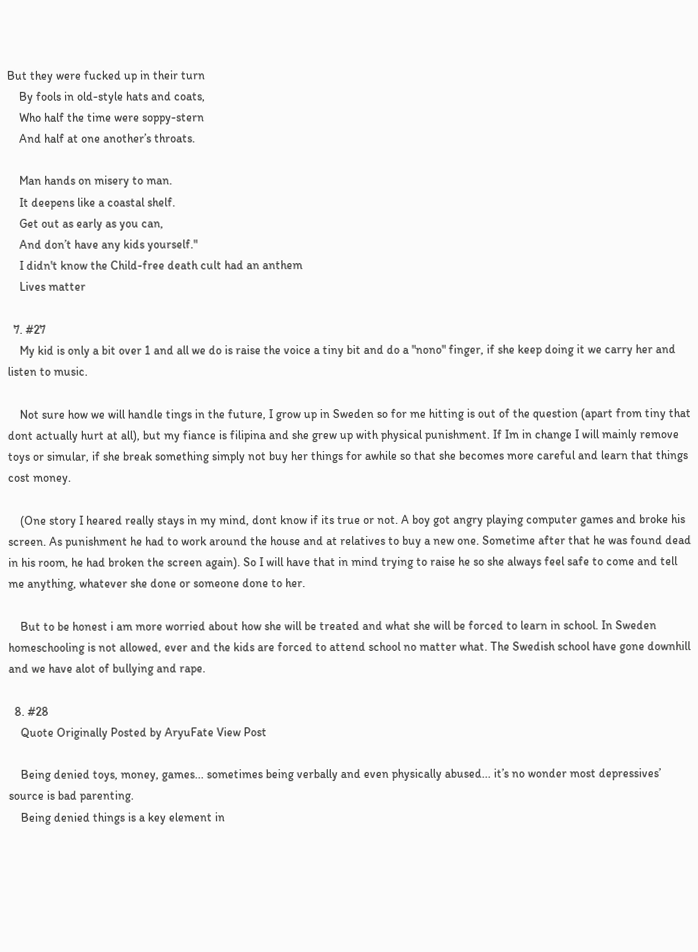But they were fucked up in their turn
    By fools in old-style hats and coats,
    Who half the time were soppy-stern
    And half at one another’s throats.

    Man hands on misery to man.
    It deepens like a coastal shelf.
    Get out as early as you can,
    And don’t have any kids yourself."
    I didn't know the Child-free death cult had an anthem
    Lives matter

  7. #27
    My kid is only a bit over 1 and all we do is raise the voice a tiny bit and do a "nono" finger, if she keep doing it we carry her and listen to music.

    Not sure how we will handle tings in the future, I grow up in Sweden so for me hitting is out of the question (apart from tiny that dont actually hurt at all), but my fiance is filipina and she grew up with physical punishment. If Im in change I will mainly remove toys or simular, if she break something simply not buy her things for awhile so that she becomes more careful and learn that things cost money.

    (One story I heared really stays in my mind, dont know if its true or not. A boy got angry playing computer games and broke his screen. As punishment he had to work around the house and at relatives to buy a new one. Sometime after that he was found dead in his room, he had broken the screen again). So I will have that in mind trying to raise he so she always feel safe to come and tell me anything, whatever she done or someone done to her.

    But to be honest i am more worried about how she will be treated and what she will be forced to learn in school. In Sweden homeschooling is not allowed, ever and the kids are forced to attend school no matter what. The Swedish school have gone downhill and we have alot of bullying and rape.

  8. #28
    Quote Originally Posted by AryuFate View Post

    Being denied toys, money, games... sometimes being verbally and even physically abused... it’s no wonder most depressives’ source is bad parenting.
    Being denied things is a key element in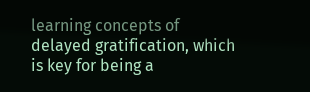learning concepts of delayed gratification, which is key for being a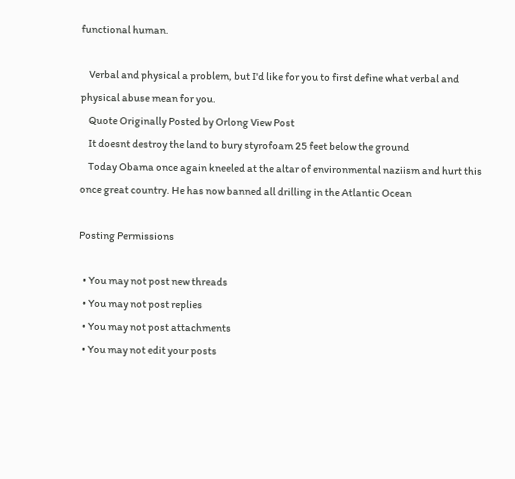functional human.

    Verbal and physical a problem, but I'd like for you to first define what verbal and physical abuse mean for you.
    Quote Originally Posted by Orlong View Post
    It doesnt destroy the land to bury styrofoam 25 feet below the ground
    Today Obama once again kneeled at the altar of environmental naziism and hurt this once great country. He has now banned all drilling in the Atlantic Ocean

Posting Permissions

  • You may not post new threads
  • You may not post replies
  • You may not post attachments
  • You may not edit your posts